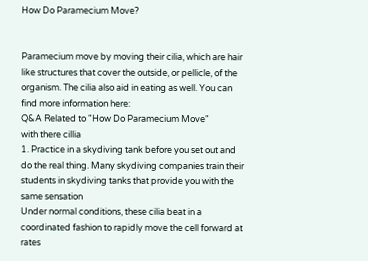How Do Paramecium Move?


Paramecium move by moving their cilia, which are hair like structures that cover the outside, or pellicle, of the organism. The cilia also aid in eating as well. You can find more information here:
Q&A Related to "How Do Paramecium Move"
with there cillia
1. Practice in a skydiving tank before you set out and do the real thing. Many skydiving companies train their students in skydiving tanks that provide you with the same sensation
Under normal conditions, these cilia beat in a coordinated fashion to rapidly move the cell forward at rates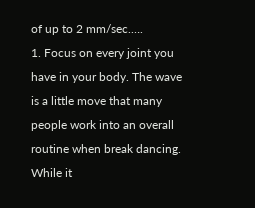of up to 2 mm/sec.….
1. Focus on every joint you have in your body. The wave is a little move that many people work into an overall routine when break dancing. While it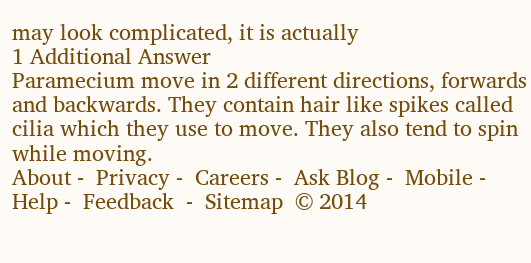may look complicated, it is actually
1 Additional Answer
Paramecium move in 2 different directions, forwards and backwards. They contain hair like spikes called cilia which they use to move. They also tend to spin while moving.
About -  Privacy -  Careers -  Ask Blog -  Mobile -  Help -  Feedback  -  Sitemap  © 2014